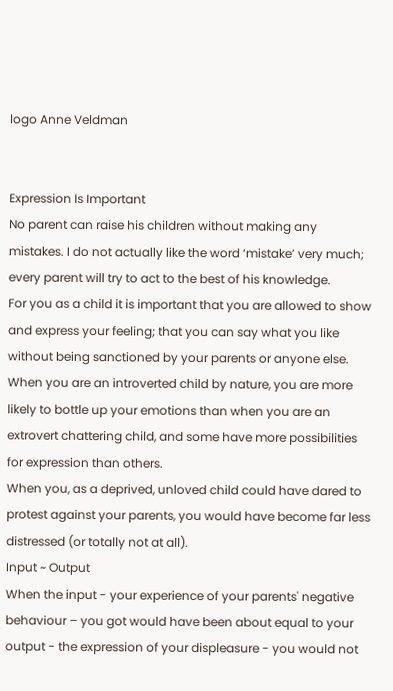logo Anne Veldman


Expression Is Important
No parent can raise his children without making any mistakes. I do not actually like the word ‘mistake’ very much; every parent will try to act to the best of his knowledge.
For you as a child it is important that you are allowed to show and express your feeling; that you can say what you like without being sanctioned by your parents or anyone else.
When you are an introverted child by nature, you are more likely to bottle up your emotions than when you are an extrovert chattering child, and some have more possibilities for expression than others.
When you, as a deprived, unloved child could have dared to protest against your parents, you would have become far less distressed (or totally not at all).
Input ~ Output
When the input - your experience of your parents' negative behaviour – you got would have been about equal to your output - the expression of your displeasure - you would not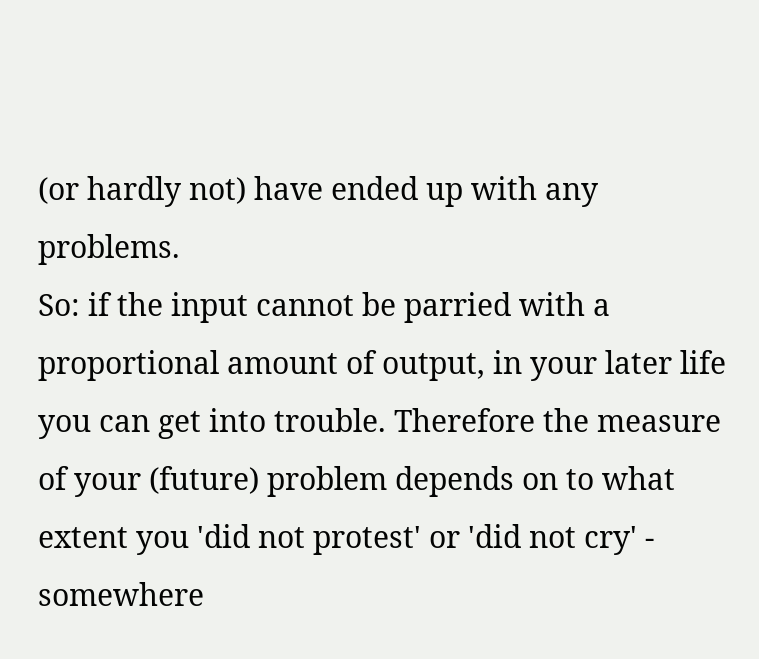(or hardly not) have ended up with any problems.
So: if the input cannot be parried with a proportional amount of output, in your later life you can get into trouble. Therefore the measure of your (future) problem depends on to what extent you 'did not protest' or 'did not cry' - somewhere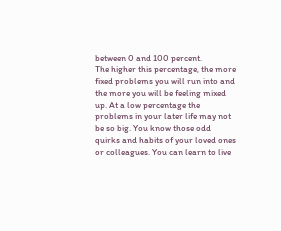between 0 and 100 percent.
The higher this percentage, the more fixed problems you will run into and the more you will be feeling mixed up. At a low percentage the problems in your later life may not be so big. You know those odd quirks and habits of your loved ones or colleagues. You can learn to live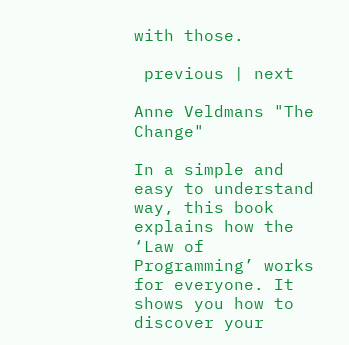with those.

 previous | next

Anne Veldmans "The Change"

In a simple and easy to understand way, this book explains how the ‘Law of Programming’ works for everyone. It shows you how to discover your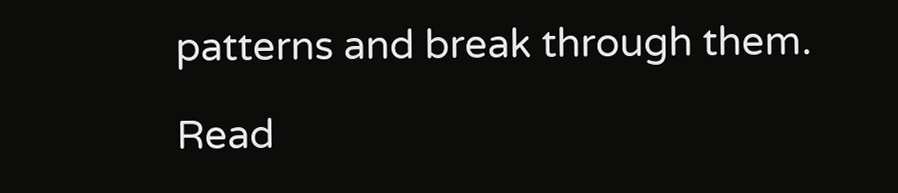patterns and break through them.

Read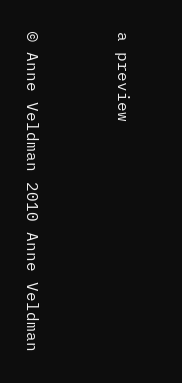a preview


© Anne Veldman 2010 Anne Veldman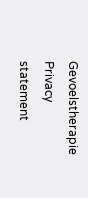Gevoelstherapie Privacy statement